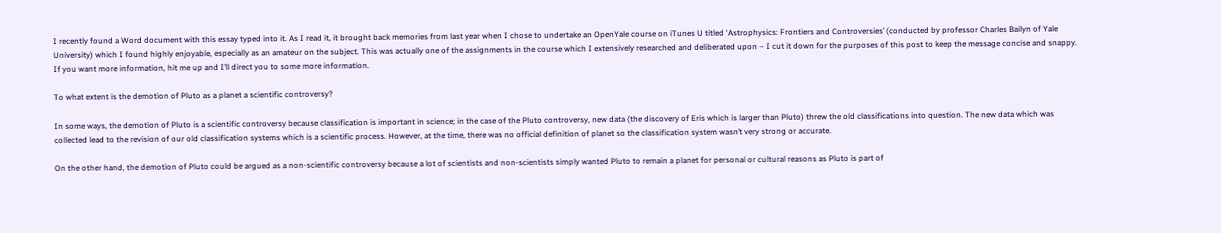I recently found a Word document with this essay typed into it. As I read it, it brought back memories from last year when I chose to undertake an OpenYale course on iTunes U titled ‘Astrophysics: Frontiers and Controversies’ (conducted by professor Charles Bailyn of Yale University) which I found highly enjoyable, especially as an amateur on the subject. This was actually one of the assignments in the course which I extensively researched and deliberated upon – I cut it down for the purposes of this post to keep the message concise and snappy. If you want more information, hit me up and I’ll direct you to some more information.

To what extent is the demotion of Pluto as a planet a scientific controversy?

In some ways, the demotion of Pluto is a scientific controversy because classification is important in science; in the case of the Pluto controversy, new data (the discovery of Eris which is larger than Pluto) threw the old classifications into question. The new data which was collected lead to the revision of our old classification systems which is a scientific process. However, at the time, there was no official definition of planet so the classification system wasn’t very strong or accurate.

On the other hand, the demotion of Pluto could be argued as a non-scientific controversy because a lot of scientists and non-scientists simply wanted Pluto to remain a planet for personal or cultural reasons as Pluto is part of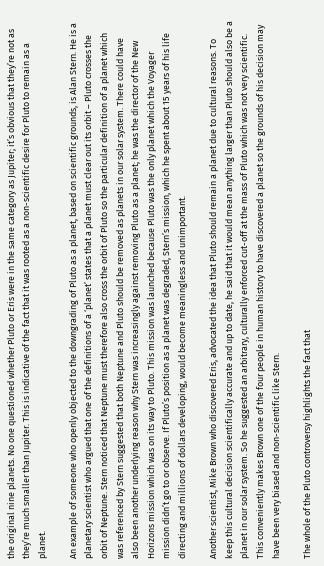the original nine planets. No one questioned whether Pluto or Eris were in the same category as Jupiter; it’s obvious that they’re not as they’re much smaller than Jupiter. This is indicative of the fact that it was rooted as a non-scientific desire for Pluto to remain as a planet.

An example of someone who openly objected to the downgrading of Pluto as a planet, based on scientific grounds, is Alan Stern. He is a planetary scientist who argued that one of the definitions of a ‘planet’ states that a planet must clear out its orbit – Pluto crosses the orbit of Neptune. Stern noticed that Neptune must therefore also cross the orbit of Pluto so the particular definition of a planet which was referenced by Stern suggested that both Neptune and Pluto should be removed as planets in our solar system. There could have also been another underlying reason why Stern was increasingly against removing Pluto as a planet; he was the director of the New Horizons mission which was on its way to Pluto. This mission was launched because Pluto was the only planet which the Voyager mission didn’t go to or observe. If Pluto’s position as a planet was degraded, Stern’s mission, which he spent about 15 years of his life directing and millions of dollars developing, would become meaningless and unimportant.

Another scientist, Mike Brown who discovered Eris, advocated the idea that Pluto should remain a planet due to cultural reasons. To keep this cultural decision scientifically accurate and up to date, he said that it would mean anything larger than Pluto should also be a planet in our solar system. So he suggested an arbitrary, culturally enforced cut-off at the mass of Pluto which was not very scientific. This conveniently makes Brown one of the four people in human history to have discovered a planet so the grounds of his decision may have been very biased and non-scientific like Stern.

The whole of the Pluto controversy highlights the fact that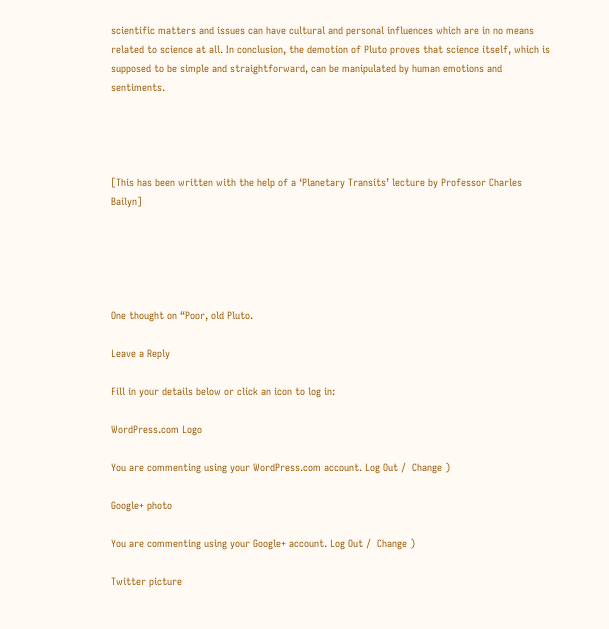scientific matters and issues can have cultural and personal influences which are in no means related to science at all. In conclusion, the demotion of Pluto proves that science itself, which is supposed to be simple and straightforward, can be manipulated by human emotions and sentiments.




[This has been written with the help of a ‘Planetary Transits’ lecture by Professor Charles Bailyn]





One thought on “Poor, old Pluto.

Leave a Reply

Fill in your details below or click an icon to log in:

WordPress.com Logo

You are commenting using your WordPress.com account. Log Out /  Change )

Google+ photo

You are commenting using your Google+ account. Log Out /  Change )

Twitter picture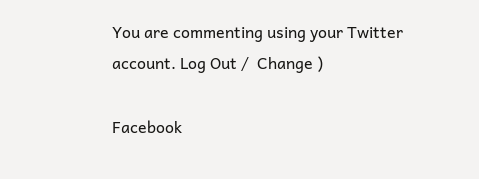You are commenting using your Twitter account. Log Out /  Change )

Facebook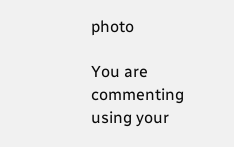photo

You are commenting using your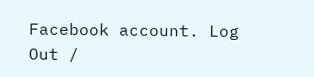Facebook account. Log Out /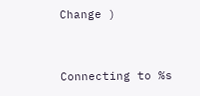Change )


Connecting to %s